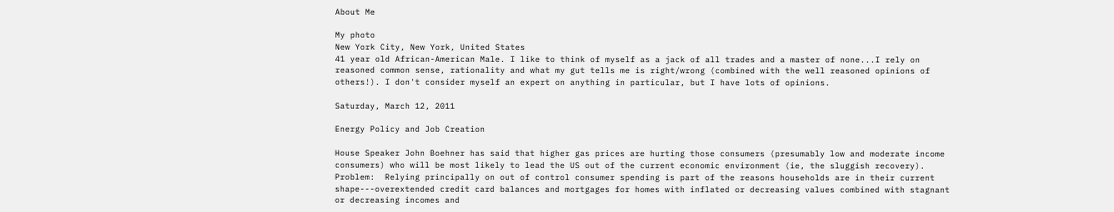About Me

My photo
New York City, New York, United States
41 year old African-American Male. I like to think of myself as a jack of all trades and a master of none...I rely on reasoned common sense, rationality and what my gut tells me is right/wrong (combined with the well reasoned opinions of others!). I don't consider myself an expert on anything in particular, but I have lots of opinions.

Saturday, March 12, 2011

Energy Policy and Job Creation

House Speaker John Boehner has said that higher gas prices are hurting those consumers (presumably low and moderate income consumers) who will be most likely to lead the US out of the current economic environment (ie, the sluggish recovery).  Problem:  Relying principally on out of control consumer spending is part of the reasons households are in their current shape---overextended credit card balances and mortgages for homes with inflated or decreasing values combined with stagnant or decreasing incomes and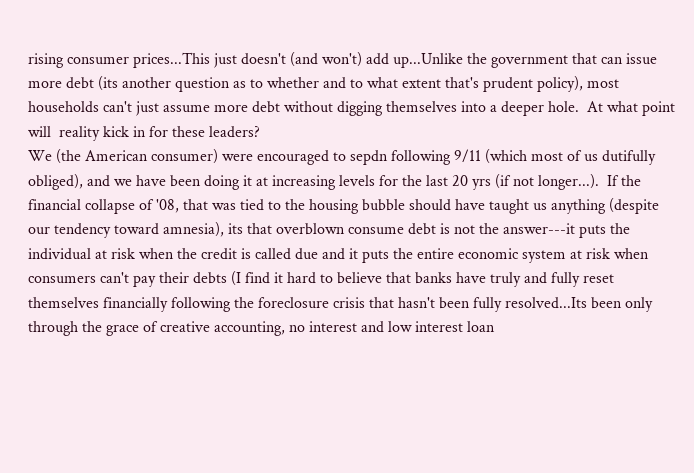rising consumer prices...This just doesn't (and won't) add up...Unlike the government that can issue more debt (its another question as to whether and to what extent that's prudent policy), most households can't just assume more debt without digging themselves into a deeper hole.  At what point will  reality kick in for these leaders?
We (the American consumer) were encouraged to sepdn following 9/11 (which most of us dutifully obliged), and we have been doing it at increasing levels for the last 20 yrs (if not longer...).  If the financial collapse of '08, that was tied to the housing bubble should have taught us anything (despite our tendency toward amnesia), its that overblown consume debt is not the answer---it puts the individual at risk when the credit is called due and it puts the entire economic system at risk when consumers can't pay their debts (I find it hard to believe that banks have truly and fully reset themselves financially following the foreclosure crisis that hasn't been fully resolved...Its been only through the grace of creative accounting, no interest and low interest loan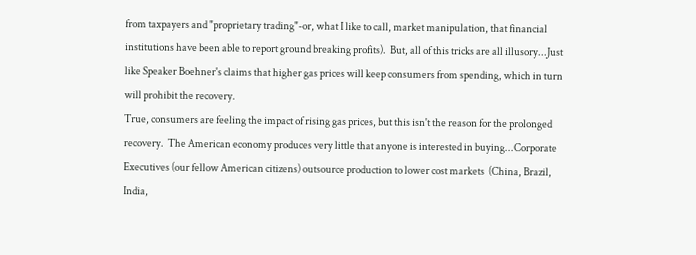from taxpayers and "proprietary trading"-or, what I like to call, market manipulation, that financial institutions have been able to report ground breaking profits).  But, all of this tricks are all illusory...Just like Speaker Boehner's claims that higher gas prices will keep consumers from spending, which in turn will prohibit the recovery.
True, consumers are feeling the impact of rising gas prices, but this isn't the reason for the prolonged  recovery.  The American economy produces very little that anyone is interested in buying...Corporate Executives (our fellow American citizens) outsource production to lower cost markets  (China, Brazil, India,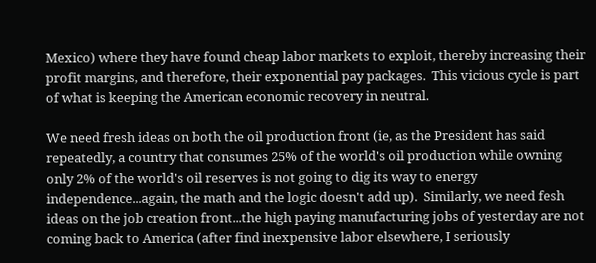Mexico) where they have found cheap labor markets to exploit, thereby increasing their profit margins, and therefore, their exponential pay packages.  This vicious cycle is part of what is keeping the American economic recovery in neutral.

We need fresh ideas on both the oil production front (ie, as the President has said repeatedly, a country that consumes 25% of the world's oil production while owning only 2% of the world's oil reserves is not going to dig its way to energy independence...again, the math and the logic doesn't add up).  Similarly, we need fesh ideas on the job creation front...the high paying manufacturing jobs of yesterday are not coming back to America (after find inexpensive labor elsewhere, I seriously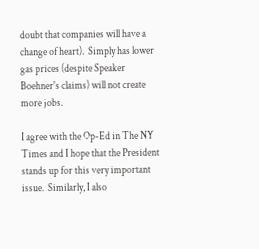doubt that companies will have a change of heart).  Simply has lower gas prices (despite Speaker Boehner's claims) will not create more jobs.

I agree with the Op-Ed in The NY Times and I hope that the President stands up for this very important issue.  Similarly, I also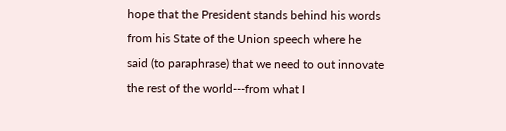hope that the President stands behind his words from his State of the Union speech where he said (to paraphrase) that we need to out innovate the rest of the world---from what I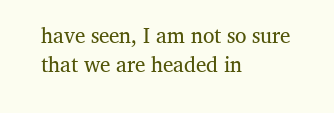have seen, I am not so sure that we are headed in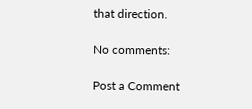that direction.

No comments:

Post a Comment